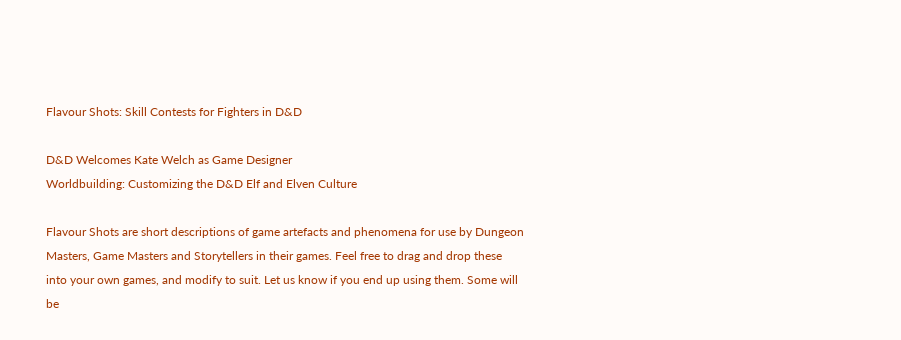Flavour Shots: Skill Contests for Fighters in D&D

D&D Welcomes Kate Welch as Game Designer
Worldbuilding: Customizing the D&D Elf and Elven Culture

Flavour Shots are short descriptions of game artefacts and phenomena for use by Dungeon Masters, Game Masters and Storytellers in their games. Feel free to drag and drop these into your own games, and modify to suit. Let us know if you end up using them. Some will be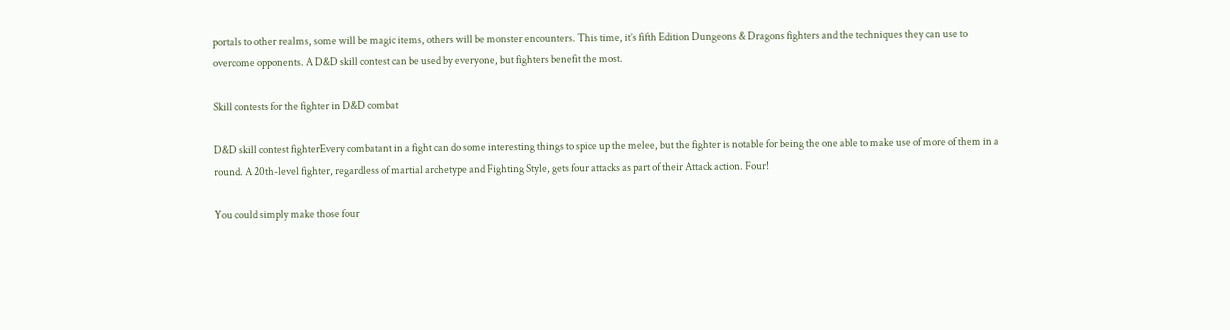portals to other realms, some will be magic items, others will be monster encounters. This time, it’s fifth Edition Dungeons & Dragons fighters and the techniques they can use to overcome opponents. A D&D skill contest can be used by everyone, but fighters benefit the most.

Skill contests for the fighter in D&D combat

D&D skill contest fighterEvery combatant in a fight can do some interesting things to spice up the melee, but the fighter is notable for being the one able to make use of more of them in a round. A 20th-level fighter, regardless of martial archetype and Fighting Style, gets four attacks as part of their Attack action. Four!

You could simply make those four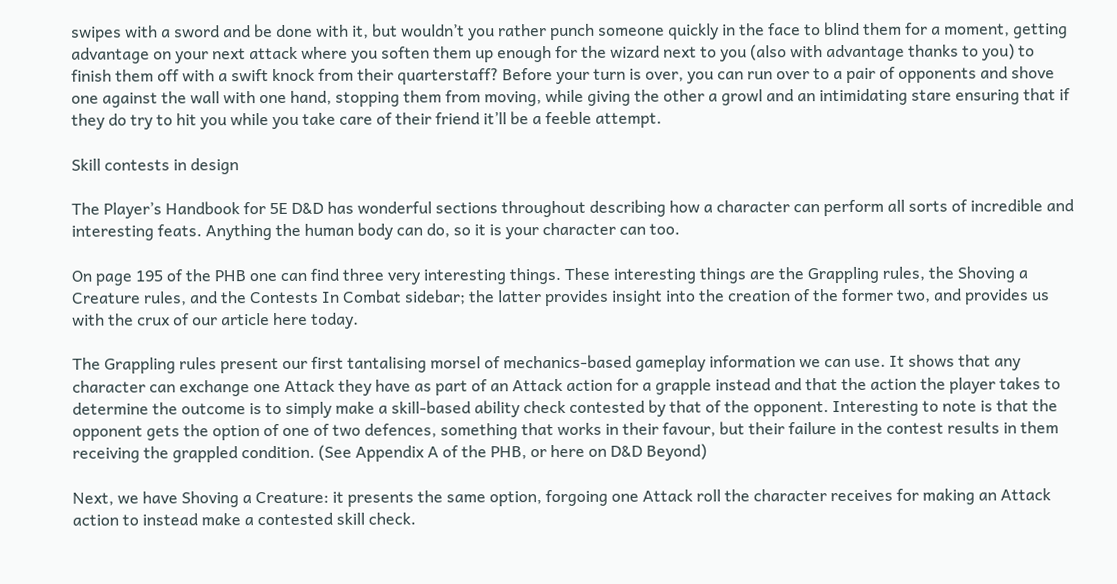swipes with a sword and be done with it, but wouldn’t you rather punch someone quickly in the face to blind them for a moment, getting advantage on your next attack where you soften them up enough for the wizard next to you (also with advantage thanks to you) to finish them off with a swift knock from their quarterstaff? Before your turn is over, you can run over to a pair of opponents and shove one against the wall with one hand, stopping them from moving, while giving the other a growl and an intimidating stare ensuring that if they do try to hit you while you take care of their friend it’ll be a feeble attempt.

Skill contests in design

The Player’s Handbook for 5E D&D has wonderful sections throughout describing how a character can perform all sorts of incredible and interesting feats. Anything the human body can do, so it is your character can too.

On page 195 of the PHB one can find three very interesting things. These interesting things are the Grappling rules, the Shoving a Creature rules, and the Contests In Combat sidebar; the latter provides insight into the creation of the former two, and provides us with the crux of our article here today.

The Grappling rules present our first tantalising morsel of mechanics-based gameplay information we can use. It shows that any character can exchange one Attack they have as part of an Attack action for a grapple instead and that the action the player takes to determine the outcome is to simply make a skill-based ability check contested by that of the opponent. Interesting to note is that the opponent gets the option of one of two defences, something that works in their favour, but their failure in the contest results in them receiving the grappled condition. (See Appendix A of the PHB, or here on D&D Beyond)

Next, we have Shoving a Creature: it presents the same option, forgoing one Attack roll the character receives for making an Attack action to instead make a contested skill check.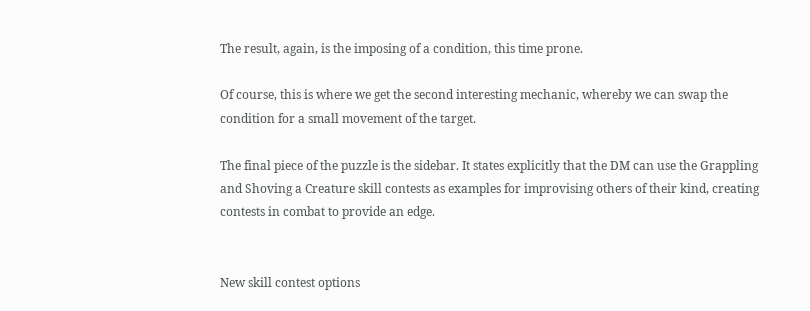The result, again, is the imposing of a condition, this time prone.

Of course, this is where we get the second interesting mechanic, whereby we can swap the condition for a small movement of the target.

The final piece of the puzzle is the sidebar. It states explicitly that the DM can use the Grappling and Shoving a Creature skill contests as examples for improvising others of their kind, creating contests in combat to provide an edge.


New skill contest options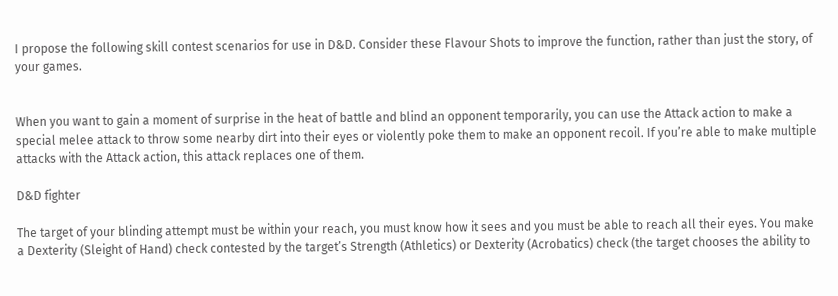I propose the following skill contest scenarios for use in D&D. Consider these Flavour Shots to improve the function, rather than just the story, of your games.


When you want to gain a moment of surprise in the heat of battle and blind an opponent temporarily, you can use the Attack action to make a special melee attack to throw some nearby dirt into their eyes or violently poke them to make an opponent recoil. If you’re able to make multiple attacks with the Attack action, this attack replaces one of them.

D&D fighter

The target of your blinding attempt must be within your reach, you must know how it sees and you must be able to reach all their eyes. You make a Dexterity (Sleight of Hand) check contested by the target’s Strength (Athletics) or Dexterity (Acrobatics) check (the target chooses the ability to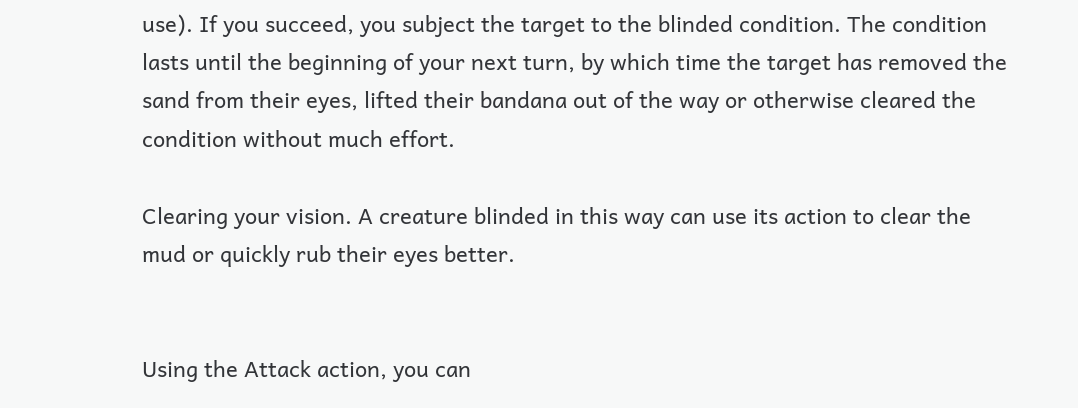use). If you succeed, you subject the target to the blinded condition. The condition lasts until the beginning of your next turn, by which time the target has removed the sand from their eyes, lifted their bandana out of the way or otherwise cleared the condition without much effort.

Clearing your vision. A creature blinded in this way can use its action to clear the mud or quickly rub their eyes better.


Using the Attack action, you can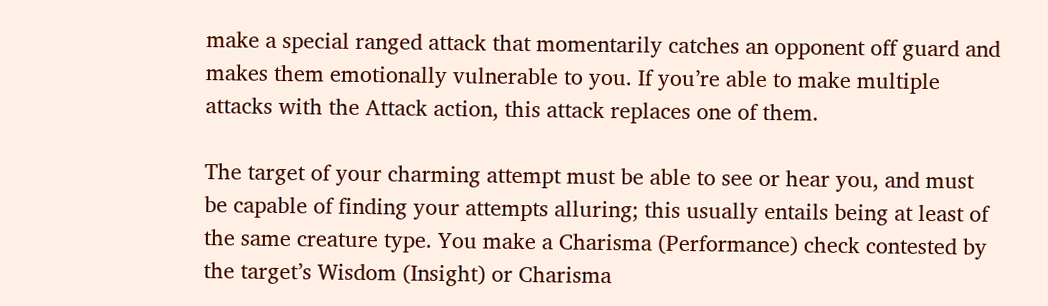make a special ranged attack that momentarily catches an opponent off guard and makes them emotionally vulnerable to you. If you’re able to make multiple attacks with the Attack action, this attack replaces one of them.

The target of your charming attempt must be able to see or hear you, and must be capable of finding your attempts alluring; this usually entails being at least of the same creature type. You make a Charisma (Performance) check contested by the target’s Wisdom (Insight) or Charisma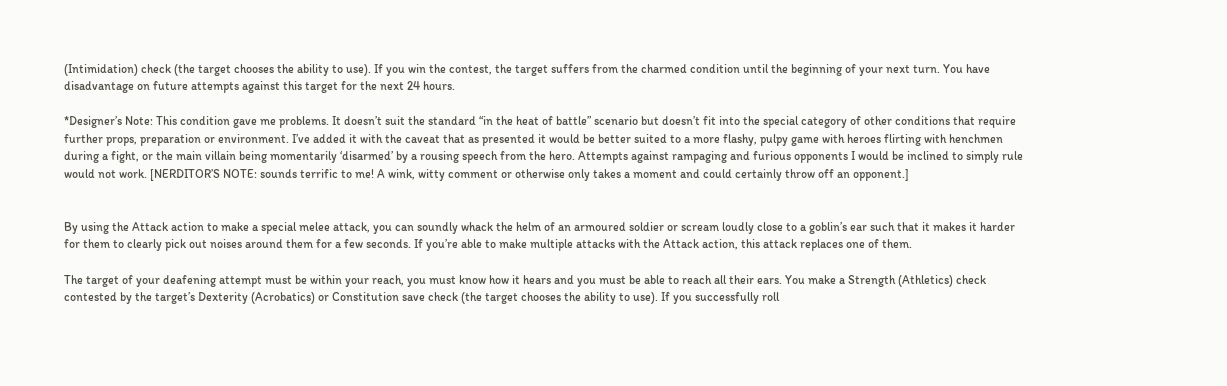(Intimidation) check (the target chooses the ability to use). If you win the contest, the target suffers from the charmed condition until the beginning of your next turn. You have disadvantage on future attempts against this target for the next 24 hours.

*Designer’s Note: This condition gave me problems. It doesn’t suit the standard “in the heat of battle” scenario but doesn’t fit into the special category of other conditions that require further props, preparation or environment. I’ve added it with the caveat that as presented it would be better suited to a more flashy, pulpy game with heroes flirting with henchmen during a fight, or the main villain being momentarily ‘disarmed’ by a rousing speech from the hero. Attempts against rampaging and furious opponents I would be inclined to simply rule would not work. [NERDITOR’S NOTE: sounds terrific to me! A wink, witty comment or otherwise only takes a moment and could certainly throw off an opponent.]


By using the Attack action to make a special melee attack, you can soundly whack the helm of an armoured soldier or scream loudly close to a goblin’s ear such that it makes it harder for them to clearly pick out noises around them for a few seconds. If you’re able to make multiple attacks with the Attack action, this attack replaces one of them.

The target of your deafening attempt must be within your reach, you must know how it hears and you must be able to reach all their ears. You make a Strength (Athletics) check contested by the target’s Dexterity (Acrobatics) or Constitution save check (the target chooses the ability to use). If you successfully roll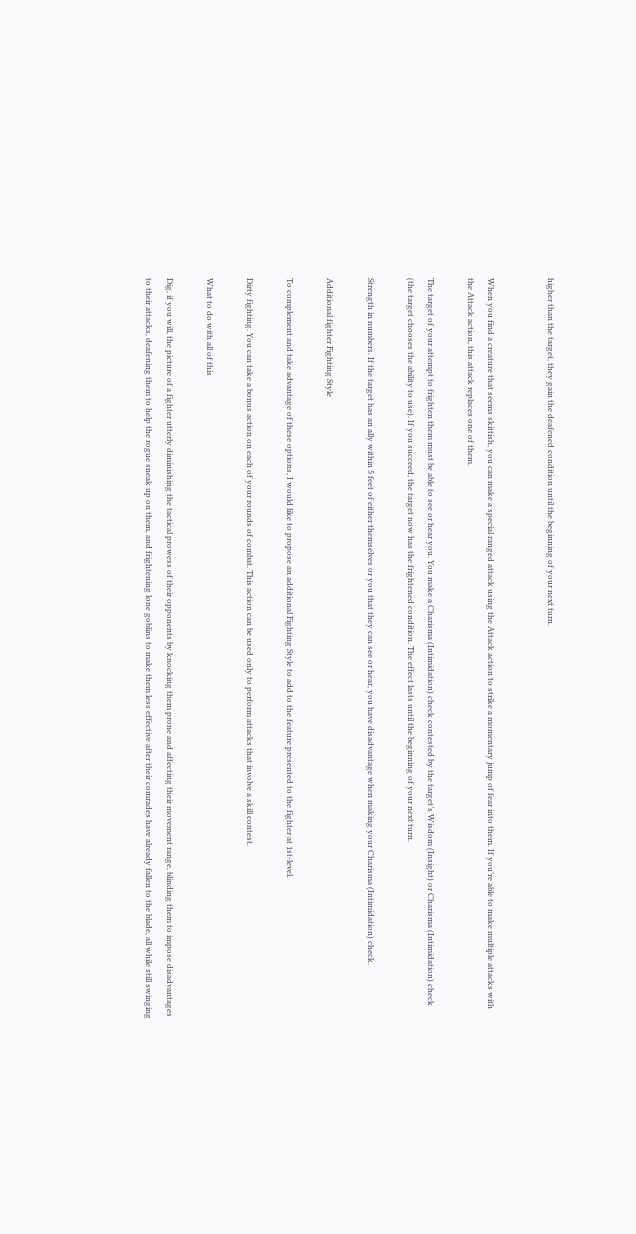higher than the target, they gain the deafened condition until the beginning of your next turn.


When you find a creature that seems skittish, you can make a special ranged attack using the Attack action to strike a momentary jump of fear into them. If you’re able to make multiple attacks with the Attack action, this attack replaces one of them.

The target of your attempt to frighten them must be able to see or hear you. You make a Charisma (Intimidation) check contested by the target’s Wisdom (Insight) or Charisma (Intimidation) check (the target chooses the ability to use). If you succeed, the target now has the frightened condition. The effect lasts until the beginning of your next turn.

Strength in numbers. If the target has an ally within 5 feet of either themselves or you that they can see or hear, you have disadvantage when making your Charisma (Intimidation) check.

Additional fighter Fighting Style

To complement and take advantage of these options, I would like to propose an additional Fighting Style to add to the feature presented to the fighter at 1st-level.

Dirty fighting. You can take a bonus action on each of your rounds of combat. This action can be used only to perform attacks that involve a skill contest.

What to do with all of this

Dig, if you will, the picture of a fighter utterly diminishing the tactical prowess of their opponents by knocking them prone and affecting their movement range, blinding them to impose disadvantages to their attacks, deafening them to help the rogue sneak up on them, and frightening lone goblins to make them less effective after their comrades have already fallen to the blade, all while still swinging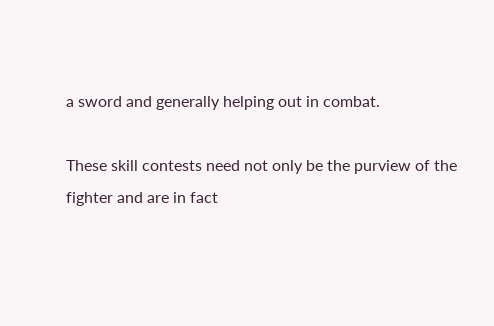a sword and generally helping out in combat.

These skill contests need not only be the purview of the fighter and are in fact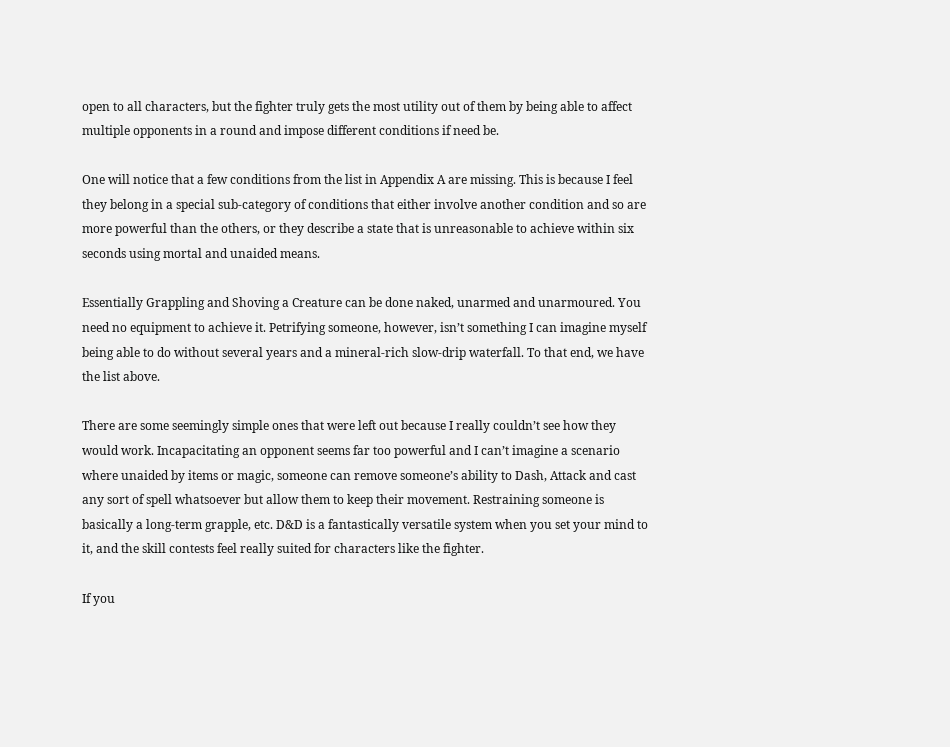open to all characters, but the fighter truly gets the most utility out of them by being able to affect multiple opponents in a round and impose different conditions if need be.

One will notice that a few conditions from the list in Appendix A are missing. This is because I feel they belong in a special sub-category of conditions that either involve another condition and so are more powerful than the others, or they describe a state that is unreasonable to achieve within six seconds using mortal and unaided means.

Essentially Grappling and Shoving a Creature can be done naked, unarmed and unarmoured. You need no equipment to achieve it. Petrifying someone, however, isn’t something I can imagine myself being able to do without several years and a mineral-rich slow-drip waterfall. To that end, we have the list above.

There are some seemingly simple ones that were left out because I really couldn’t see how they would work. Incapacitating an opponent seems far too powerful and I can’t imagine a scenario where unaided by items or magic, someone can remove someone’s ability to Dash, Attack and cast any sort of spell whatsoever but allow them to keep their movement. Restraining someone is basically a long-term grapple, etc. D&D is a fantastically versatile system when you set your mind to it, and the skill contests feel really suited for characters like the fighter.

If you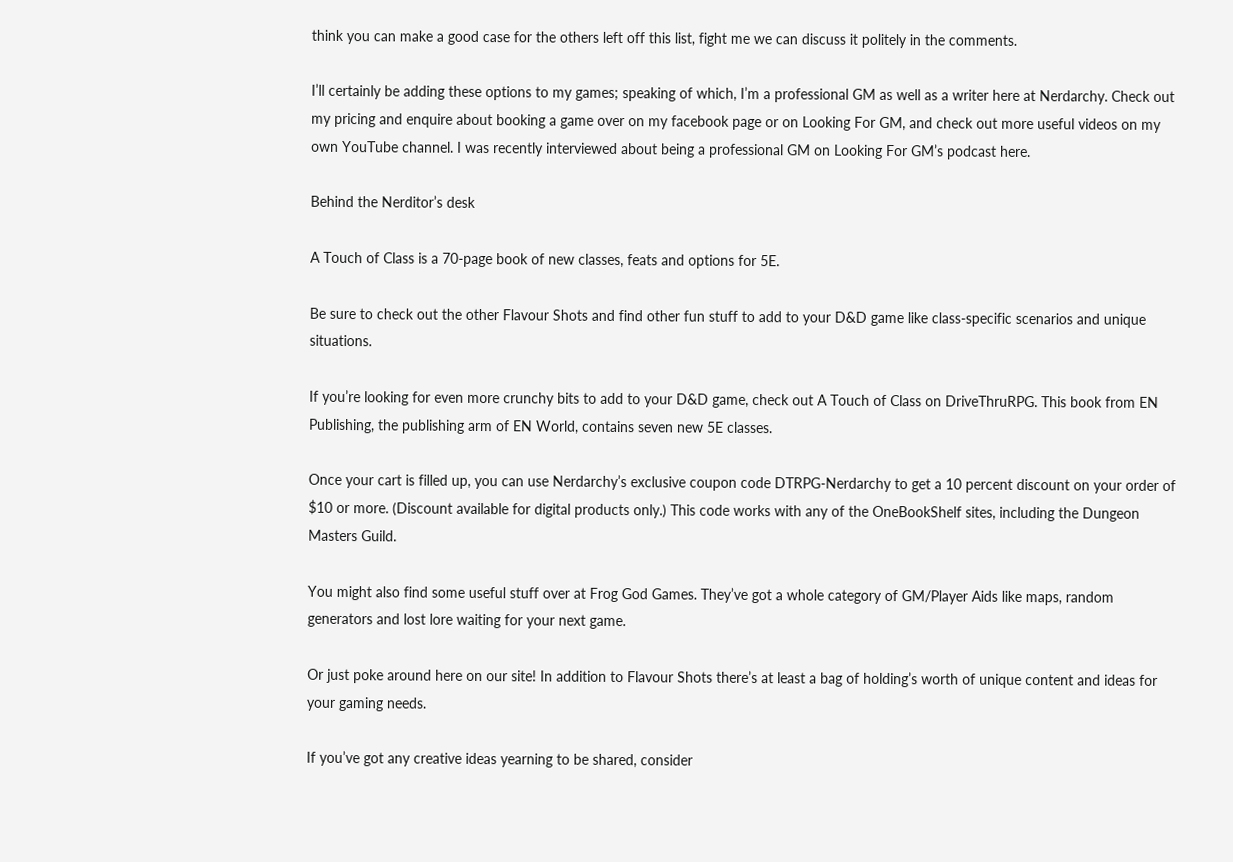think you can make a good case for the others left off this list, fight me we can discuss it politely in the comments.

I’ll certainly be adding these options to my games; speaking of which, I’m a professional GM as well as a writer here at Nerdarchy. Check out my pricing and enquire about booking a game over on my facebook page or on Looking For GM, and check out more useful videos on my own YouTube channel. I was recently interviewed about being a professional GM on Looking For GM’s podcast here.

Behind the Nerditor’s desk

A Touch of Class is a 70-page book of new classes, feats and options for 5E.

Be sure to check out the other Flavour Shots and find other fun stuff to add to your D&D game like class-specific scenarios and unique situations.

If you’re looking for even more crunchy bits to add to your D&D game, check out A Touch of Class on DriveThruRPG. This book from EN Publishing, the publishing arm of EN World, contains seven new 5E classes.

Once your cart is filled up, you can use Nerdarchy’s exclusive coupon code DTRPG-Nerdarchy to get a 10 percent discount on your order of $10 or more. (Discount available for digital products only.) This code works with any of the OneBookShelf sites, including the Dungeon Masters Guild.

You might also find some useful stuff over at Frog God Games. They’ve got a whole category of GM/Player Aids like maps, random generators and lost lore waiting for your next game.

Or just poke around here on our site! In addition to Flavour Shots there’s at least a bag of holding’s worth of unique content and ideas for your gaming needs.

If you’ve got any creative ideas yearning to be shared, consider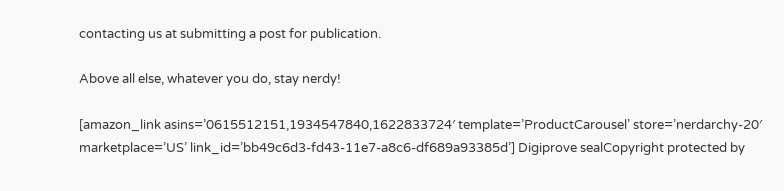contacting us at submitting a post for publication.

Above all else, whatever you do, stay nerdy!

[amazon_link asins=’0615512151,1934547840,1622833724′ template=’ProductCarousel’ store=’nerdarchy-20′ marketplace=’US’ link_id=’bb49c6d3-fd43-11e7-a8c6-df689a93385d’] Digiprove sealCopyright protected by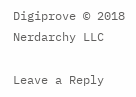Digiprove © 2018 Nerdarchy LLC

Leave a Reply